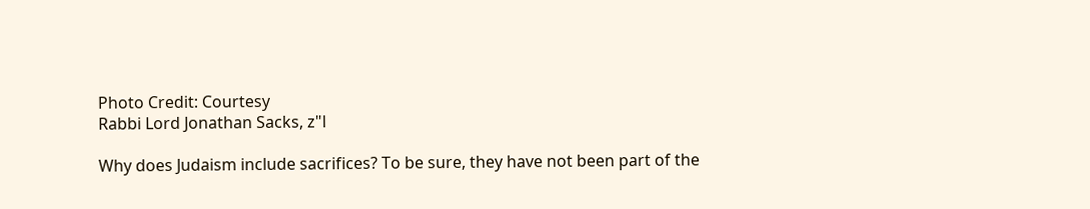Photo Credit: Courtesy
Rabbi Lord Jonathan Sacks, z"l

Why does Judaism include sacrifices? To be sure, they have not been part of the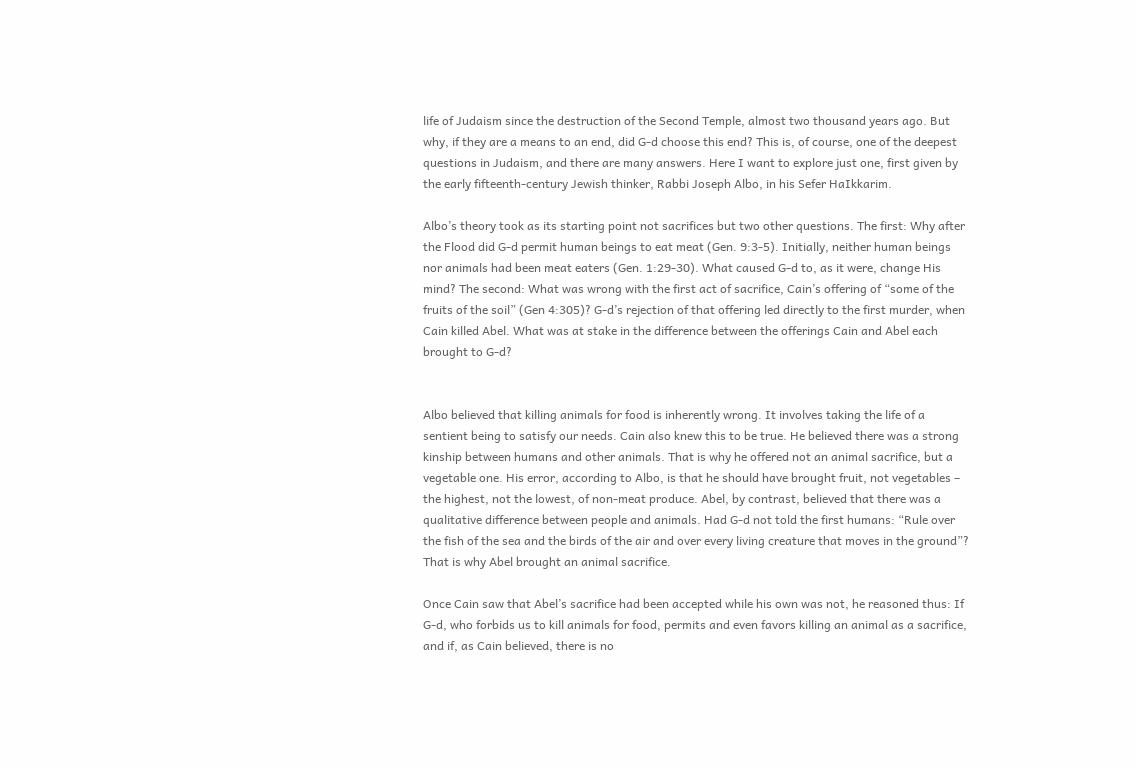life of Judaism since the destruction of the Second Temple, almost two thousand years ago. But why, if they are a means to an end, did G-d choose this end? This is, of course, one of the deepest questions in Judaism, and there are many answers. Here I want to explore just one, first given by the early fifteenth-century Jewish thinker, Rabbi Joseph Albo, in his Sefer HaIkkarim.

Albo’s theory took as its starting point not sacrifices but two other questions. The first: Why after the Flood did G-d permit human beings to eat meat (Gen. 9:3-5). Initially, neither human beings nor animals had been meat eaters (Gen. 1:29-30). What caused G-d to, as it were, change His mind? The second: What was wrong with the first act of sacrifice, Cain’s offering of “some of the fruits of the soil” (Gen 4:305)? G-d’s rejection of that offering led directly to the first murder, when Cain killed Abel. What was at stake in the difference between the offerings Cain and Abel each brought to G-d?


Albo believed that killing animals for food is inherently wrong. It involves taking the life of a sentient being to satisfy our needs. Cain also knew this to be true. He believed there was a strong kinship between humans and other animals. That is why he offered not an animal sacrifice, but a vegetable one. His error, according to Albo, is that he should have brought fruit, not vegetables – the highest, not the lowest, of non-meat produce. Abel, by contrast, believed that there was a qualitative difference between people and animals. Had G-d not told the first humans: “Rule over the fish of the sea and the birds of the air and over every living creature that moves in the ground”? That is why Abel brought an animal sacrifice.

Once Cain saw that Abel’s sacrifice had been accepted while his own was not, he reasoned thus: If G-d, who forbids us to kill animals for food, permits and even favors killing an animal as a sacrifice, and if, as Cain believed, there is no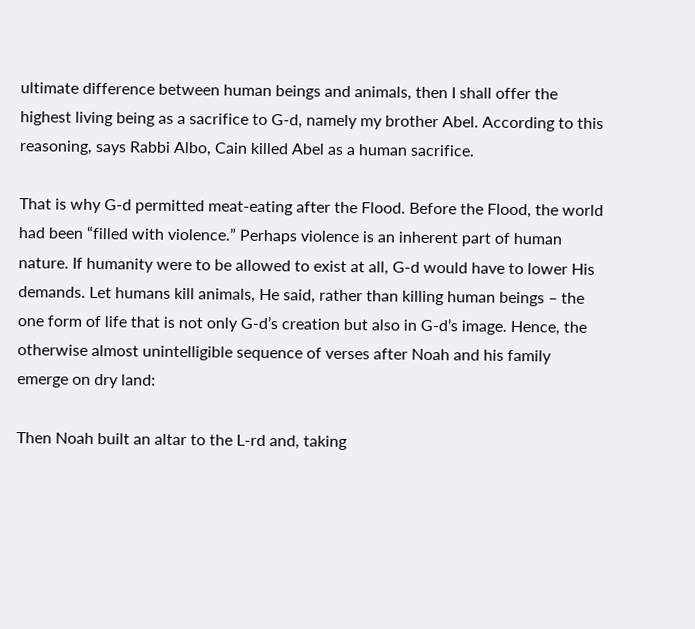ultimate difference between human beings and animals, then I shall offer the highest living being as a sacrifice to G-d, namely my brother Abel. According to this reasoning, says Rabbi Albo, Cain killed Abel as a human sacrifice.

That is why G-d permitted meat-eating after the Flood. Before the Flood, the world had been “filled with violence.” Perhaps violence is an inherent part of human nature. If humanity were to be allowed to exist at all, G-d would have to lower His demands. Let humans kill animals, He said, rather than killing human beings – the one form of life that is not only G-d’s creation but also in G-d’s image. Hence, the otherwise almost unintelligible sequence of verses after Noah and his family emerge on dry land:

Then Noah built an altar to the L-rd and, taking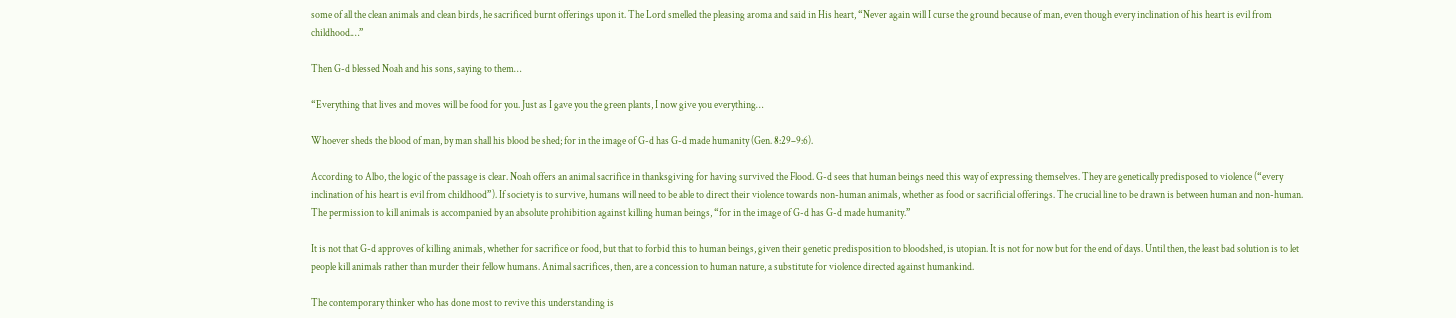some of all the clean animals and clean birds, he sacrificed burnt offerings upon it. The Lord smelled the pleasing aroma and said in His heart, “Never again will I curse the ground because of man, even though every inclination of his heart is evil from childhood.…”

Then G-d blessed Noah and his sons, saying to them…

“Everything that lives and moves will be food for you. Just as I gave you the green plants, I now give you everything…

Whoever sheds the blood of man, by man shall his blood be shed; for in the image of G-d has G-d made humanity (Gen. 8:29–9:6).

According to Albo, the logic of the passage is clear. Noah offers an animal sacrifice in thanksgiving for having survived the Flood. G-d sees that human beings need this way of expressing themselves. They are genetically predisposed to violence (“every inclination of his heart is evil from childhood”). If society is to survive, humans will need to be able to direct their violence towards non-human animals, whether as food or sacrificial offerings. The crucial line to be drawn is between human and non-human. The permission to kill animals is accompanied by an absolute prohibition against killing human beings, “for in the image of G-d has G-d made humanity.”

It is not that G-d approves of killing animals, whether for sacrifice or food, but that to forbid this to human beings, given their genetic predisposition to bloodshed, is utopian. It is not for now but for the end of days. Until then, the least bad solution is to let people kill animals rather than murder their fellow humans. Animal sacrifices, then, are a concession to human nature, a substitute for violence directed against humankind.

The contemporary thinker who has done most to revive this understanding is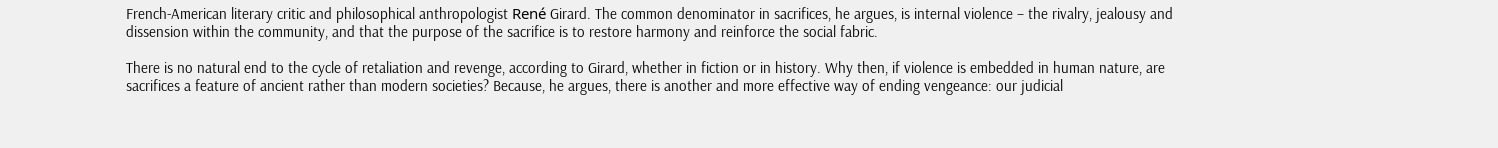French-American literary critic and philosophical anthropologist René Girard. The common denominator in sacrifices, he argues, is internal violence – the rivalry, jealousy and dissension within the community, and that the purpose of the sacrifice is to restore harmony and reinforce the social fabric.

There is no natural end to the cycle of retaliation and revenge, according to Girard, whether in fiction or in history. Why then, if violence is embedded in human nature, are sacrifices a feature of ancient rather than modern societies? Because, he argues, there is another and more effective way of ending vengeance: our judicial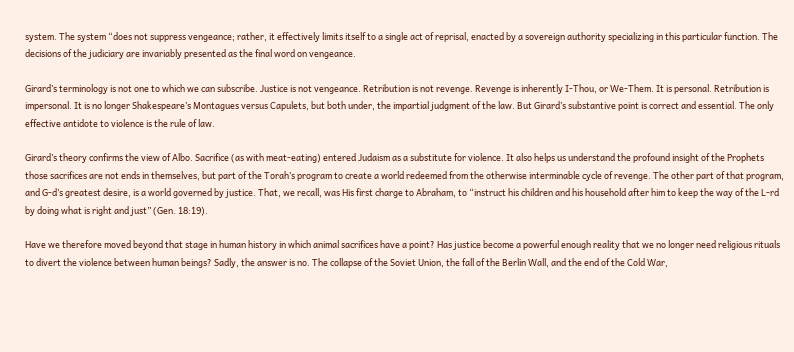system. The system “does not suppress vengeance; rather, it effectively limits itself to a single act of reprisal, enacted by a sovereign authority specializing in this particular function. The decisions of the judiciary are invariably presented as the final word on vengeance.

Girard’s terminology is not one to which we can subscribe. Justice is not vengeance. Retribution is not revenge. Revenge is inherently I-Thou, or We-Them. It is personal. Retribution is impersonal. It is no longer Shakespeare’s Montagues versus Capulets, but both under, the impartial judgment of the law. But Girard’s substantive point is correct and essential. The only effective antidote to violence is the rule of law.

Girard’s theory confirms the view of Albo. Sacrifice (as with meat-eating) entered Judaism as a substitute for violence. It also helps us understand the profound insight of the Prophets those sacrifices are not ends in themselves, but part of the Torah’s program to create a world redeemed from the otherwise interminable cycle of revenge. The other part of that program, and G-d’s greatest desire, is a world governed by justice. That, we recall, was His first charge to Abraham, to “instruct his children and his household after him to keep the way of the L-rd by doing what is right and just” (Gen. 18:19).

Have we therefore moved beyond that stage in human history in which animal sacrifices have a point? Has justice become a powerful enough reality that we no longer need religious rituals to divert the violence between human beings? Sadly, the answer is no. The collapse of the Soviet Union, the fall of the Berlin Wall, and the end of the Cold War,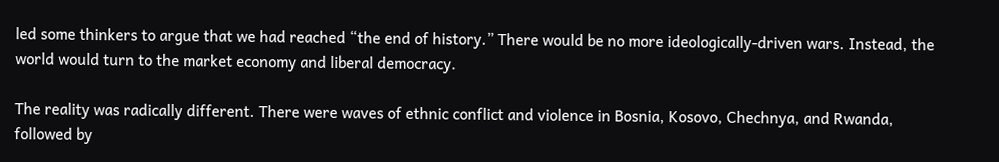led some thinkers to argue that we had reached “the end of history.” There would be no more ideologically-driven wars. Instead, the world would turn to the market economy and liberal democracy.

The reality was radically different. There were waves of ethnic conflict and violence in Bosnia, Kosovo, Chechnya, and Rwanda, followed by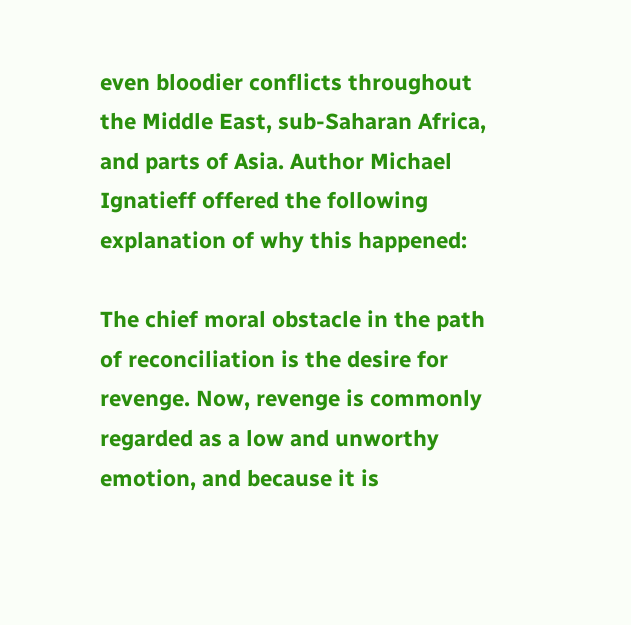even bloodier conflicts throughout the Middle East, sub-Saharan Africa, and parts of Asia. Author Michael Ignatieff offered the following explanation of why this happened:

The chief moral obstacle in the path of reconciliation is the desire for revenge. Now, revenge is commonly regarded as a low and unworthy emotion, and because it is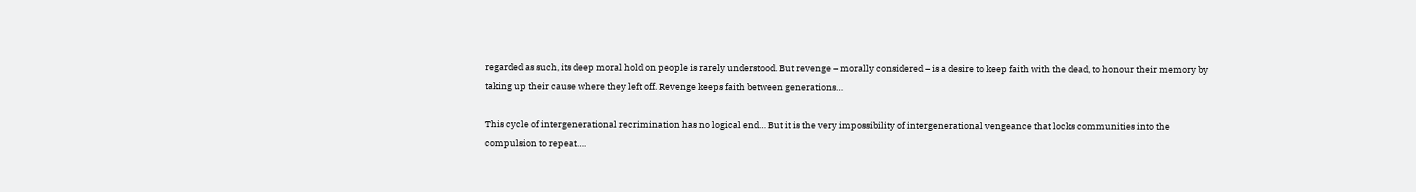regarded as such, its deep moral hold on people is rarely understood. But revenge – morally considered – is a desire to keep faith with the dead, to honour their memory by taking up their cause where they left off. Revenge keeps faith between generations…

This cycle of intergenerational recrimination has no logical end… But it is the very impossibility of intergenerational vengeance that locks communities into the compulsion to repeat….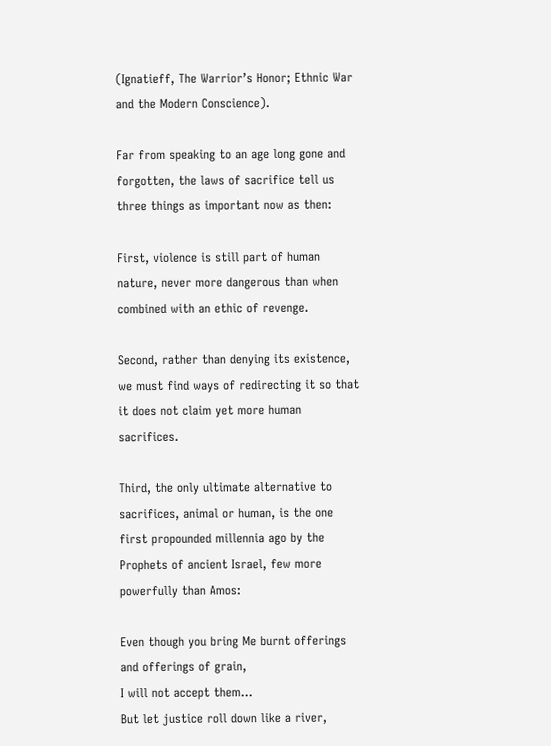(Ignatieff, The Warrior’s Honor; Ethnic War and the Modern Conscience).

Far from speaking to an age long gone and forgotten, the laws of sacrifice tell us three things as important now as then:

First, violence is still part of human nature, never more dangerous than when combined with an ethic of revenge.

Second, rather than denying its existence, we must find ways of redirecting it so that it does not claim yet more human sacrifices.

Third, the only ultimate alternative to sacrifices, animal or human, is the one first propounded millennia ago by the Prophets of ancient Israel, few more powerfully than Amos:

Even though you bring Me burnt offerings and offerings of grain,
I will not accept them…
But let justice roll down like a river,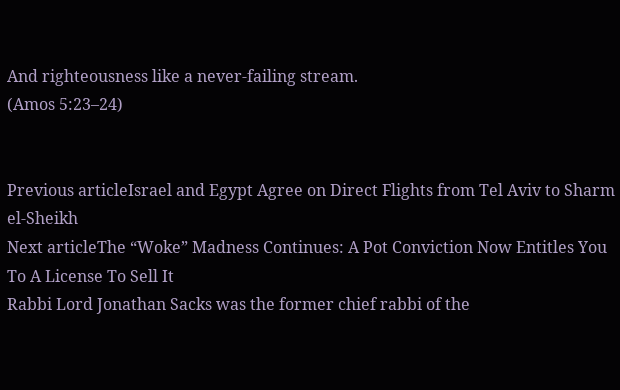And righteousness like a never-failing stream.
(Amos 5:23–24)


Previous articleIsrael and Egypt Agree on Direct Flights from Tel Aviv to Sharm el-Sheikh
Next articleThe “Woke” Madness Continues: A Pot Conviction Now Entitles You To A License To Sell It
Rabbi Lord Jonathan Sacks was the former chief rabbi of the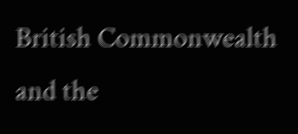British Commonwealth and the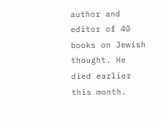author and editor of 40 books on Jewish thought. He died earlier this month.